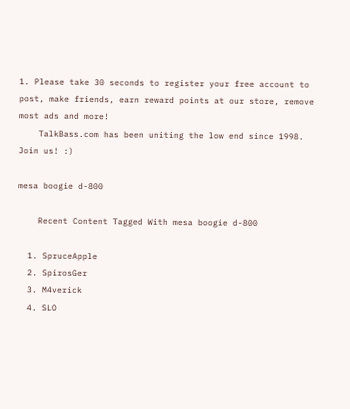1. Please take 30 seconds to register your free account to post, make friends, earn reward points at our store, remove most ads and more!
    TalkBass.com has been uniting the low end since 1998.  Join us! :)

mesa boogie d-800

    Recent Content Tagged With mesa boogie d-800

  1. SpruceApple
  2. SpirosGer
  3. M4verick
  4. SLO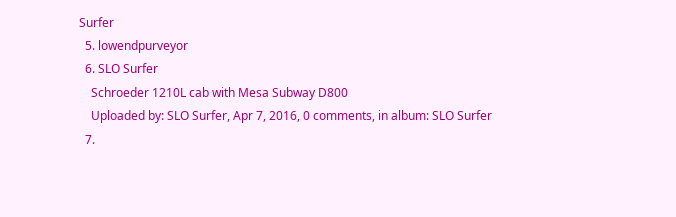Surfer
  5. lowendpurveyor
  6. SLO Surfer
    Schroeder 1210L cab with Mesa Subway D800
    Uploaded by: SLO Surfer, Apr 7, 2016, 0 comments, in album: SLO Surfer
  7.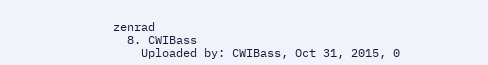zenrad
  8. CWIBass
    Uploaded by: CWIBass, Oct 31, 2015, 0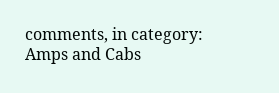comments, in category: Amps and Cabs